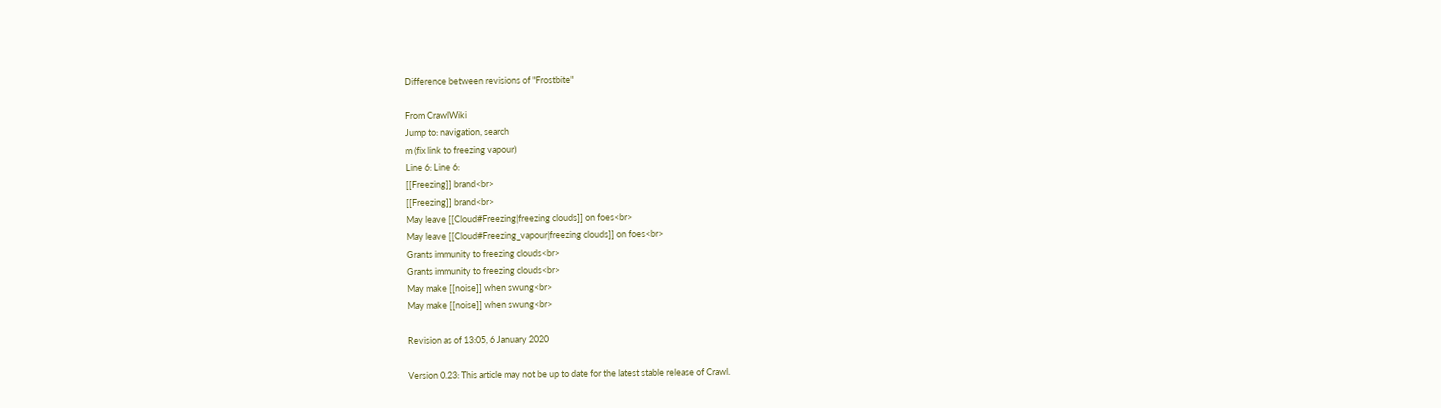Difference between revisions of "Frostbite"

From CrawlWiki
Jump to: navigation, search
m (fix link to freezing vapour)
Line 6: Line 6:
[[Freezing]] brand<br>
[[Freezing]] brand<br>
May leave [[Cloud#Freezing|freezing clouds]] on foes<br>
May leave [[Cloud#Freezing_vapour|freezing clouds]] on foes<br>
Grants immunity to freezing clouds<br>
Grants immunity to freezing clouds<br>
May make [[noise]] when swung<br>
May make [[noise]] when swung<br>

Revision as of 13:05, 6 January 2020

Version 0.23: This article may not be up to date for the latest stable release of Crawl.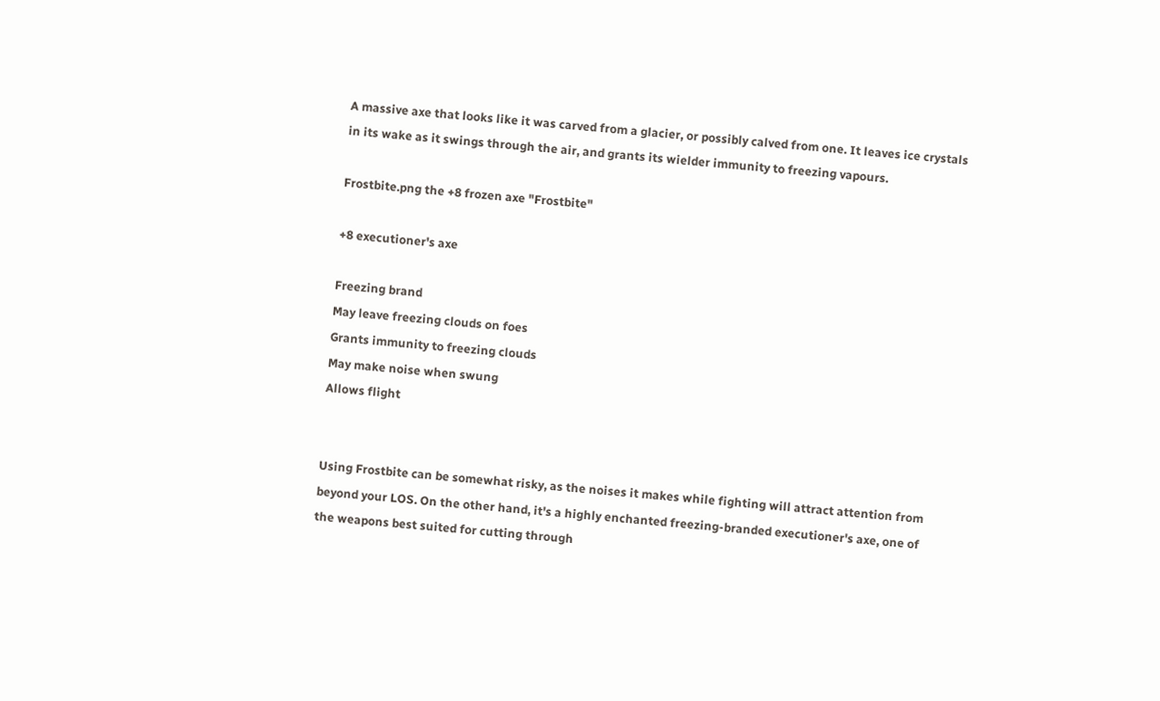A massive axe that looks like it was carved from a glacier, or possibly calved from one. It leaves ice crystals in its wake as it swings through the air, and grants its wielder immunity to freezing vapours.

Frostbite.png the +8 frozen axe "Frostbite"

+8 executioner's axe

Freezing brand
May leave freezing clouds on foes
Grants immunity to freezing clouds
May make noise when swung
Allows flight


Using Frostbite can be somewhat risky, as the noises it makes while fighting will attract attention from beyond your LOS. On the other hand, it's a highly enchanted freezing-branded executioner's axe, one of the weapons best suited for cutting through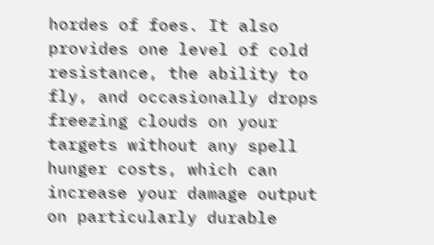hordes of foes. It also provides one level of cold resistance, the ability to fly, and occasionally drops freezing clouds on your targets without any spell hunger costs, which can increase your damage output on particularly durable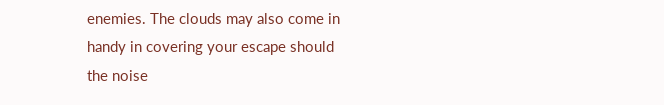enemies. The clouds may also come in handy in covering your escape should the noise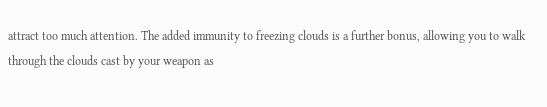attract too much attention. The added immunity to freezing clouds is a further bonus, allowing you to walk through the clouds cast by your weapon as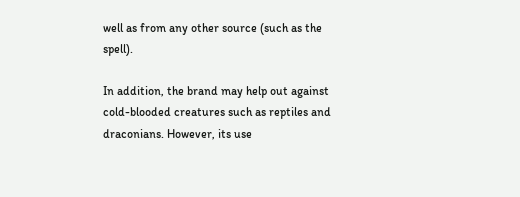well as from any other source (such as the spell).

In addition, the brand may help out against cold-blooded creatures such as reptiles and draconians. However, its use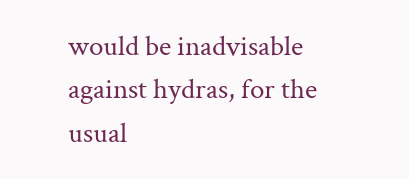would be inadvisable against hydras, for the usual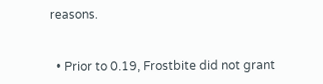reasons.


  • Prior to 0.19, Frostbite did not grant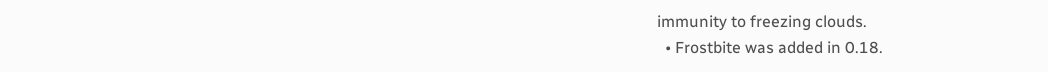immunity to freezing clouds.
  • Frostbite was added in 0.18.